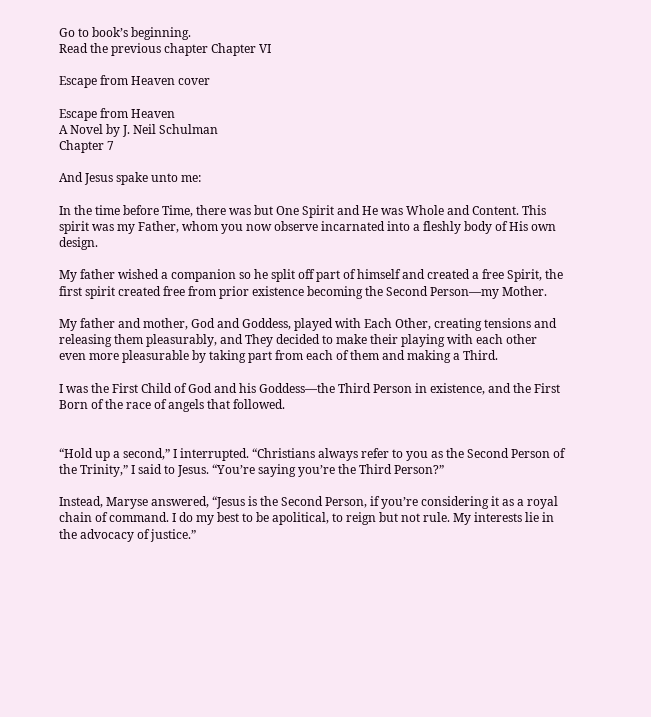Go to book’s beginning.
Read the previous chapter Chapter VI

Escape from Heaven cover

Escape from Heaven
A Novel by J. Neil Schulman
Chapter 7

And Jesus spake unto me:

In the time before Time, there was but One Spirit and He was Whole and Content. This spirit was my Father, whom you now observe incarnated into a fleshly body of His own design.

My father wished a companion so he split off part of himself and created a free Spirit, the first spirit created free from prior existence becoming the Second Person—my Mother.

My father and mother, God and Goddess, played with Each Other, creating tensions and releasing them pleasurably, and They decided to make their playing with each other even more pleasurable by taking part from each of them and making a Third.

I was the First Child of God and his Goddess—the Third Person in existence, and the First Born of the race of angels that followed.


“Hold up a second,” I interrupted. “Christians always refer to you as the Second Person of the Trinity,” I said to Jesus. “You’re saying you’re the Third Person?”

Instead, Maryse answered, “Jesus is the Second Person, if you’re considering it as a royal chain of command. I do my best to be apolitical, to reign but not rule. My interests lie in the advocacy of justice.”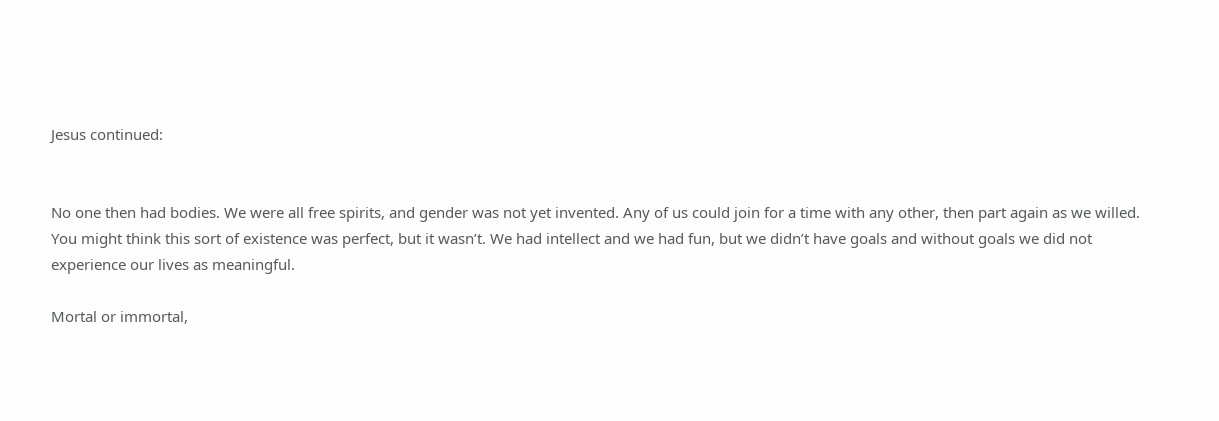Jesus continued:


No one then had bodies. We were all free spirits, and gender was not yet invented. Any of us could join for a time with any other, then part again as we willed. You might think this sort of existence was perfect, but it wasn’t. We had intellect and we had fun, but we didn’t have goals and without goals we did not experience our lives as meaningful.

Mortal or immortal,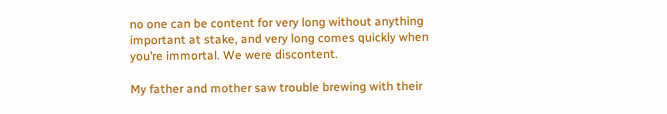no one can be content for very long without anything important at stake, and very long comes quickly when you’re immortal. We were discontent.

My father and mother saw trouble brewing with their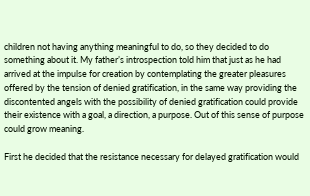children not having anything meaningful to do, so they decided to do something about it. My father’s introspection told him that just as he had arrived at the impulse for creation by contemplating the greater pleasures offered by the tension of denied gratification, in the same way providing the discontented angels with the possibility of denied gratification could provide their existence with a goal, a direction, a purpose. Out of this sense of purpose could grow meaning.

First he decided that the resistance necessary for delayed gratification would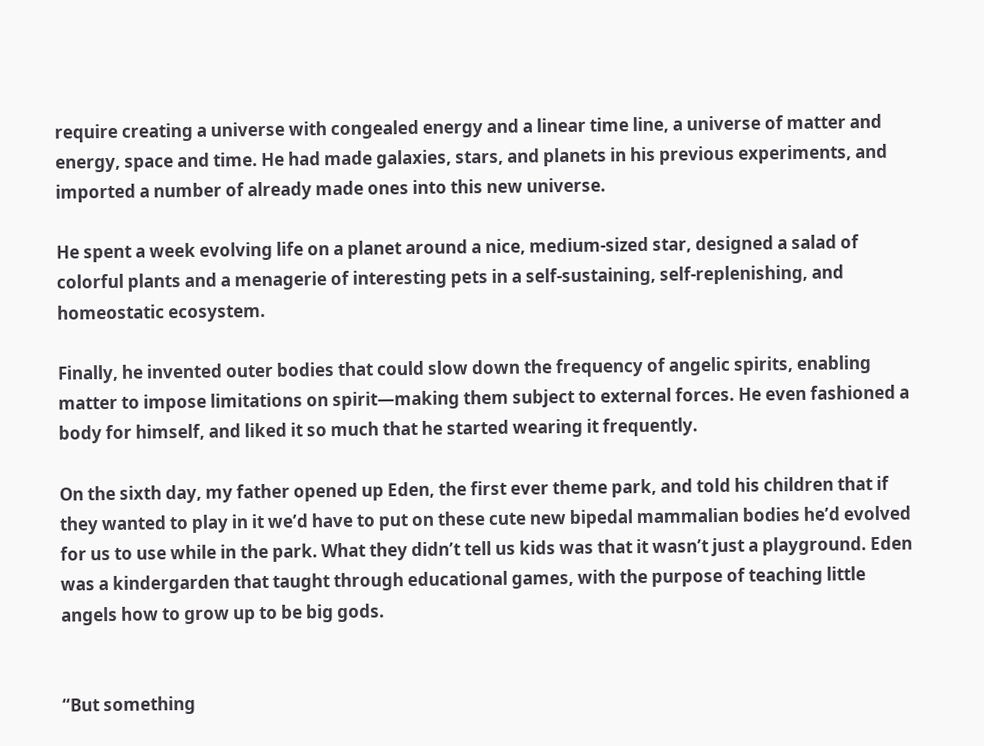require creating a universe with congealed energy and a linear time line, a universe of matter and energy, space and time. He had made galaxies, stars, and planets in his previous experiments, and imported a number of already made ones into this new universe.

He spent a week evolving life on a planet around a nice, medium-sized star, designed a salad of colorful plants and a menagerie of interesting pets in a self-sustaining, self-replenishing, and homeostatic ecosystem.

Finally, he invented outer bodies that could slow down the frequency of angelic spirits, enabling matter to impose limitations on spirit—making them subject to external forces. He even fashioned a body for himself, and liked it so much that he started wearing it frequently.

On the sixth day, my father opened up Eden, the first ever theme park, and told his children that if they wanted to play in it we’d have to put on these cute new bipedal mammalian bodies he’d evolved for us to use while in the park. What they didn’t tell us kids was that it wasn’t just a playground. Eden was a kindergarden that taught through educational games, with the purpose of teaching little angels how to grow up to be big gods.


“But something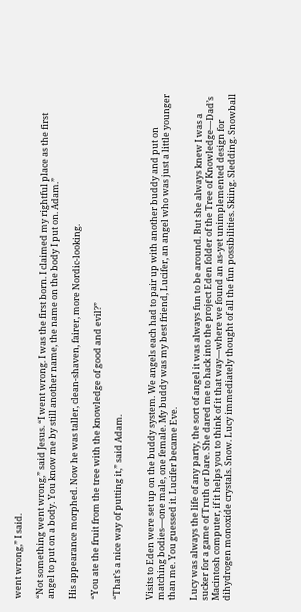went wrong,” I said.

“Not something went wrong,” said Jesus. “I went wrong. I was the first born. I claimed my rightful place as the first angel to put on a body. You know me by still another name, the name on the body I put on. Adam.”

His appearance morphed. Now he was taller, clean-shaven, fairer, more Nordic-looking.

“You ate the fruit from the tree with the knowledge of good and evil?”

“That’s a nice way of putting it,” said Adam.


Visits to Eden were set up on the buddy system. We angels each had to pair up with another buddy and put on matching bodies—one male, one female. My buddy was my best friend, Lucifer, an angel who was just a little younger than me. You guessed it. Lucifer became Eve.

Lucy was always the life of any party, the sort of angel it was always fun to be around. But she always knew I was a sucker for a game of Truth or Dare. She dared me to hack into the project Eden folder of the Tree of Knowledge—Dad’s Macintosh computer, if it helps you to think of it that way—where we found an as-yet unimplemented design for dihydrogen monoxide crystals. Snow. Lucy immediately thought of all the fun possibilities. Skiing. Sledding. Snowball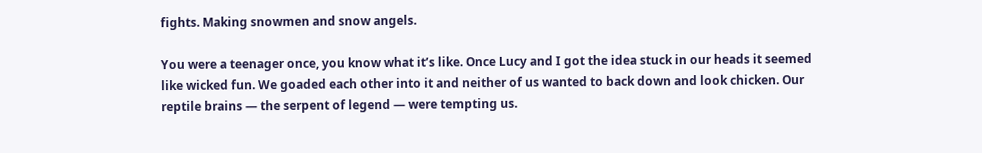fights. Making snowmen and snow angels.

You were a teenager once, you know what it’s like. Once Lucy and I got the idea stuck in our heads it seemed like wicked fun. We goaded each other into it and neither of us wanted to back down and look chicken. Our reptile brains — the serpent of legend — were tempting us.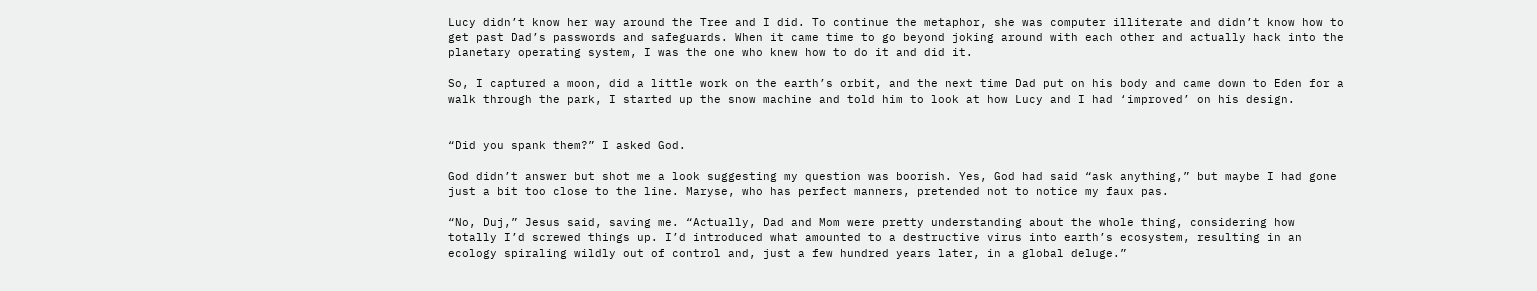Lucy didn’t know her way around the Tree and I did. To continue the metaphor, she was computer illiterate and didn’t know how to get past Dad’s passwords and safeguards. When it came time to go beyond joking around with each other and actually hack into the planetary operating system, I was the one who knew how to do it and did it.

So, I captured a moon, did a little work on the earth’s orbit, and the next time Dad put on his body and came down to Eden for a walk through the park, I started up the snow machine and told him to look at how Lucy and I had ‘improved’ on his design.


“Did you spank them?” I asked God.

God didn’t answer but shot me a look suggesting my question was boorish. Yes, God had said “ask anything,” but maybe I had gone just a bit too close to the line. Maryse, who has perfect manners, pretended not to notice my faux pas.

“No, Duj,” Jesus said, saving me. “Actually, Dad and Mom were pretty understanding about the whole thing, considering how totally I’d screwed things up. I’d introduced what amounted to a destructive virus into earth’s ecosystem, resulting in an ecology spiraling wildly out of control and, just a few hundred years later, in a global deluge.”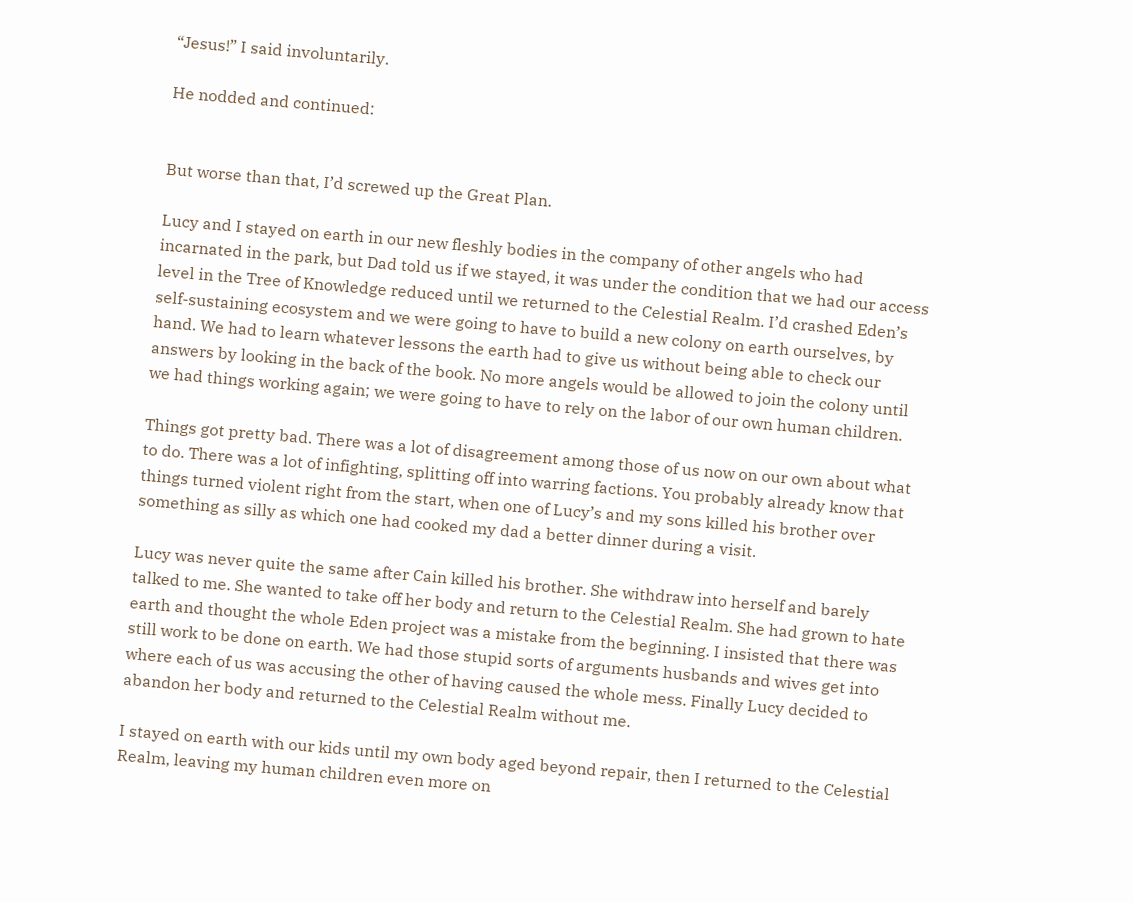“Jesus!” I said involuntarily.

He nodded and continued:


But worse than that, I’d screwed up the Great Plan.

Lucy and I stayed on earth in our new fleshly bodies in the company of other angels who had incarnated in the park, but Dad told us if we stayed, it was under the condition that we had our access level in the Tree of Knowledge reduced until we returned to the Celestial Realm. I’d crashed Eden’s self-sustaining ecosystem and we were going to have to build a new colony on earth ourselves, by hand. We had to learn whatever lessons the earth had to give us without being able to check our answers by looking in the back of the book. No more angels would be allowed to join the colony until we had things working again; we were going to have to rely on the labor of our own human children.

Things got pretty bad. There was a lot of disagreement among those of us now on our own about what to do. There was a lot of infighting, splitting off into warring factions. You probably already know that things turned violent right from the start, when one of Lucy’s and my sons killed his brother over something as silly as which one had cooked my dad a better dinner during a visit.

Lucy was never quite the same after Cain killed his brother. She withdraw into herself and barely talked to me. She wanted to take off her body and return to the Celestial Realm. She had grown to hate earth and thought the whole Eden project was a mistake from the beginning. I insisted that there was still work to be done on earth. We had those stupid sorts of arguments husbands and wives get into where each of us was accusing the other of having caused the whole mess. Finally Lucy decided to abandon her body and returned to the Celestial Realm without me.

I stayed on earth with our kids until my own body aged beyond repair, then I returned to the Celestial Realm, leaving my human children even more on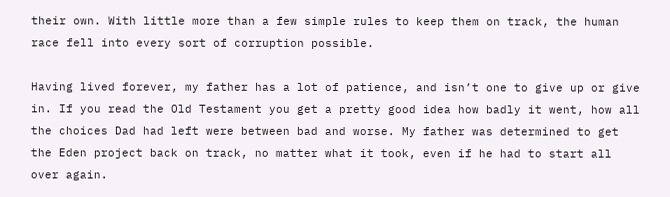their own. With little more than a few simple rules to keep them on track, the human race fell into every sort of corruption possible.

Having lived forever, my father has a lot of patience, and isn’t one to give up or give in. If you read the Old Testament you get a pretty good idea how badly it went, how all the choices Dad had left were between bad and worse. My father was determined to get the Eden project back on track, no matter what it took, even if he had to start all over again.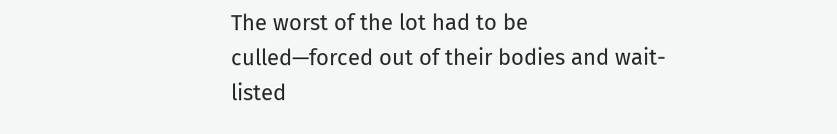The worst of the lot had to be culled—forced out of their bodies and wait-listed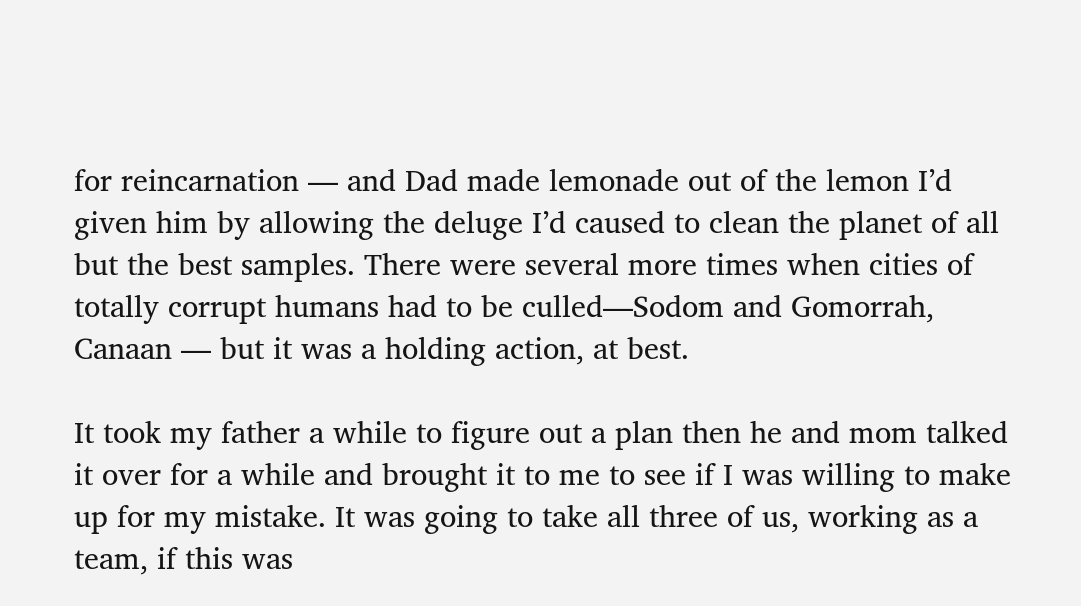for reincarnation — and Dad made lemonade out of the lemon I’d given him by allowing the deluge I’d caused to clean the planet of all but the best samples. There were several more times when cities of totally corrupt humans had to be culled—Sodom and Gomorrah, Canaan — but it was a holding action, at best.

It took my father a while to figure out a plan then he and mom talked it over for a while and brought it to me to see if I was willing to make up for my mistake. It was going to take all three of us, working as a team, if this was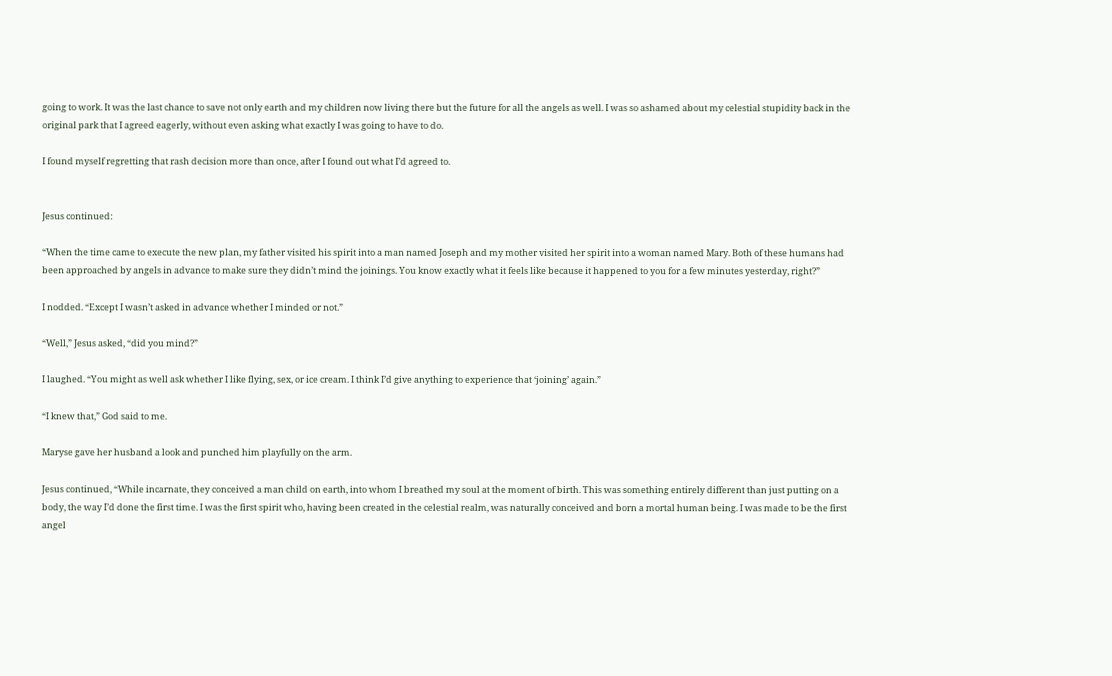going to work. It was the last chance to save not only earth and my children now living there but the future for all the angels as well. I was so ashamed about my celestial stupidity back in the original park that I agreed eagerly, without even asking what exactly I was going to have to do.

I found myself regretting that rash decision more than once, after I found out what I’d agreed to.


Jesus continued:

“When the time came to execute the new plan, my father visited his spirit into a man named Joseph and my mother visited her spirit into a woman named Mary. Both of these humans had been approached by angels in advance to make sure they didn’t mind the joinings. You know exactly what it feels like because it happened to you for a few minutes yesterday, right?”

I nodded. “Except I wasn’t asked in advance whether I minded or not.”

“Well,” Jesus asked, “did you mind?”

I laughed. “You might as well ask whether I like flying, sex, or ice cream. I think I’d give anything to experience that ‘joining’ again.”

“I knew that,” God said to me.

Maryse gave her husband a look and punched him playfully on the arm.

Jesus continued, “While incarnate, they conceived a man child on earth, into whom I breathed my soul at the moment of birth. This was something entirely different than just putting on a body, the way I’d done the first time. I was the first spirit who, having been created in the celestial realm, was naturally conceived and born a mortal human being. I was made to be the first angel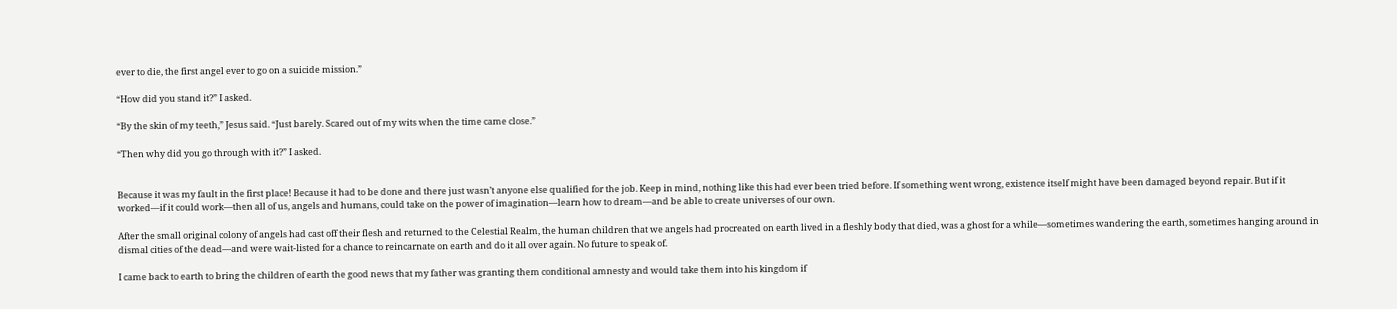ever to die, the first angel ever to go on a suicide mission.”

“How did you stand it?” I asked.

“By the skin of my teeth,” Jesus said. “Just barely. Scared out of my wits when the time came close.”

“Then why did you go through with it?” I asked.


Because it was my fault in the first place! Because it had to be done and there just wasn’t anyone else qualified for the job. Keep in mind, nothing like this had ever been tried before. If something went wrong, existence itself might have been damaged beyond repair. But if it worked—if it could work—then all of us, angels and humans, could take on the power of imagination—learn how to dream—and be able to create universes of our own.

After the small original colony of angels had cast off their flesh and returned to the Celestial Realm, the human children that we angels had procreated on earth lived in a fleshly body that died, was a ghost for a while—sometimes wandering the earth, sometimes hanging around in dismal cities of the dead—and were wait-listed for a chance to reincarnate on earth and do it all over again. No future to speak of.

I came back to earth to bring the children of earth the good news that my father was granting them conditional amnesty and would take them into his kingdom if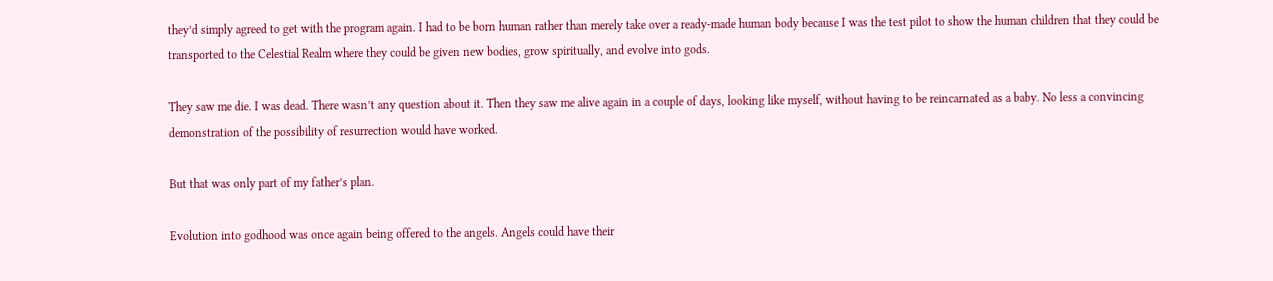they’d simply agreed to get with the program again. I had to be born human rather than merely take over a ready-made human body because I was the test pilot to show the human children that they could be transported to the Celestial Realm where they could be given new bodies, grow spiritually, and evolve into gods.

They saw me die. I was dead. There wasn’t any question about it. Then they saw me alive again in a couple of days, looking like myself, without having to be reincarnated as a baby. No less a convincing demonstration of the possibility of resurrection would have worked.

But that was only part of my father’s plan.

Evolution into godhood was once again being offered to the angels. Angels could have their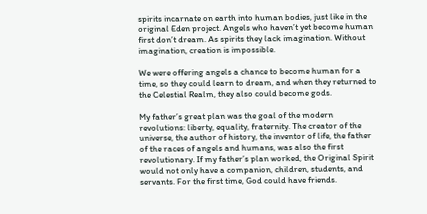spirits incarnate on earth into human bodies, just like in the original Eden project. Angels who haven’t yet become human first don’t dream. As spirits they lack imagination. Without imagination, creation is impossible.

We were offering angels a chance to become human for a time, so they could learn to dream, and when they returned to the Celestial Realm, they also could become gods.

My father’s great plan was the goal of the modern revolutions: liberty, equality, fraternity. The creator of the universe, the author of history, the inventor of life, the father of the races of angels and humans, was also the first revolutionary. If my father’s plan worked, the Original Spirit would not only have a companion, children, students, and servants. For the first time, God could have friends.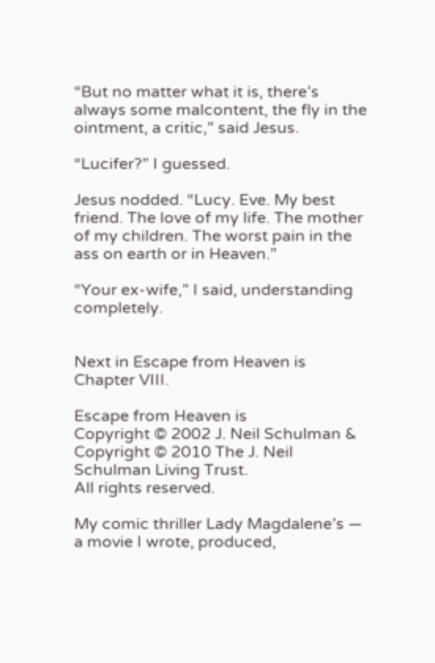“But no matter what it is, there’s always some malcontent, the fly in the ointment, a critic,” said Jesus.

“Lucifer?” I guessed.

Jesus nodded. “Lucy. Eve. My best friend. The love of my life. The mother of my children. The worst pain in the ass on earth or in Heaven.”

“Your ex-wife,” I said, understanding completely.


Next in Escape from Heaven is Chapter VIII.

Escape from Heaven is
Copyright © 2002 J. Neil Schulman &
Copyright © 2010 The J. Neil Schulman Living Trust.
All rights reserved.

My comic thriller Lady Magdalene’s — a movie I wrote, produced,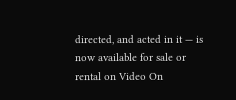directed, and acted in it — is now available for sale or rental on Video On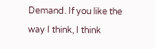Demand. If you like the way I think, I think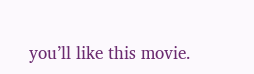you’ll like this movie.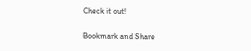Check it out!

Bookmark and Share